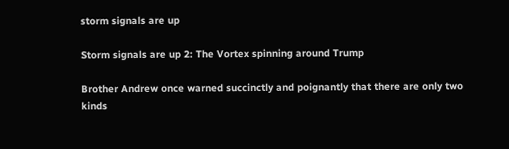storm signals are up

Storm signals are up 2: The Vortex spinning around Trump

Brother Andrew once warned succinctly and poignantly that there are only two kinds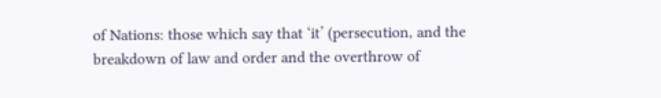of Nations: those which say that ‘it’ (persecution, and the breakdown of law and order and the overthrow of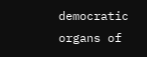democratic organs of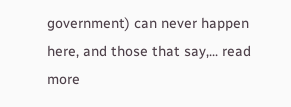government) can never happen here, and those that say,... read more